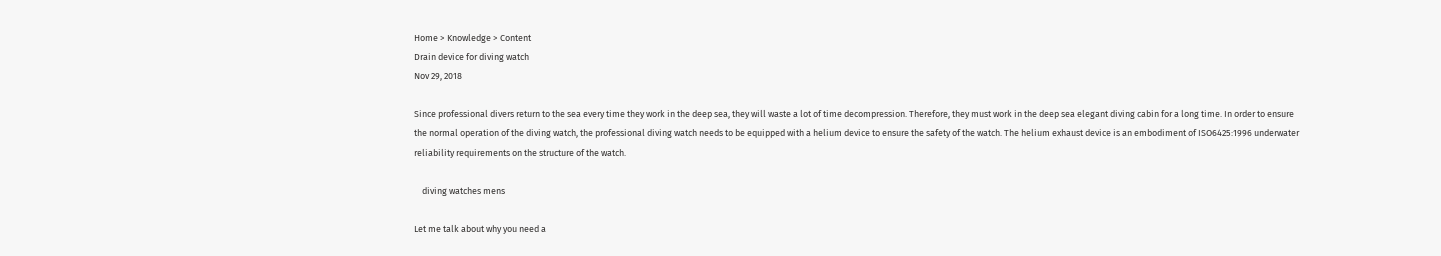Home > Knowledge > Content
Drain device for diving watch
Nov 29, 2018

Since professional divers return to the sea every time they work in the deep sea, they will waste a lot of time decompression. Therefore, they must work in the deep sea elegant diving cabin for a long time. In order to ensure the normal operation of the diving watch, the professional diving watch needs to be equipped with a helium device to ensure the safety of the watch. The helium exhaust device is an embodiment of ISO6425:1996 underwater reliability requirements on the structure of the watch.

    diving watches mens

Let me talk about why you need a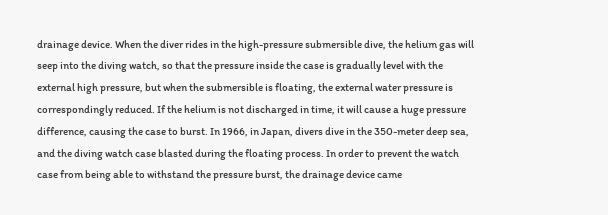drainage device. When the diver rides in the high-pressure submersible dive, the helium gas will seep into the diving watch, so that the pressure inside the case is gradually level with the external high pressure, but when the submersible is floating, the external water pressure is correspondingly reduced. If the helium is not discharged in time, it will cause a huge pressure difference, causing the case to burst. In 1966, in Japan, divers dive in the 350-meter deep sea, and the diving watch case blasted during the floating process. In order to prevent the watch case from being able to withstand the pressure burst, the drainage device came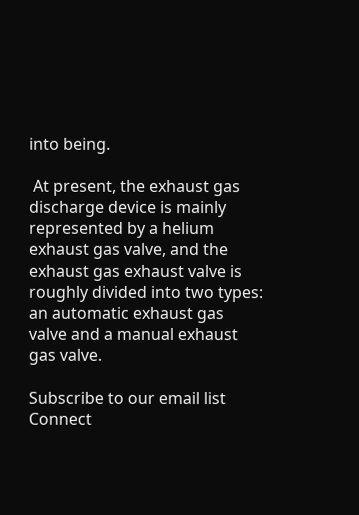into being.

 At present, the exhaust gas discharge device is mainly represented by a helium exhaust gas valve, and the exhaust gas exhaust valve is roughly divided into two types: an automatic exhaust gas valve and a manual exhaust gas valve.

Subscribe to our email list
Connect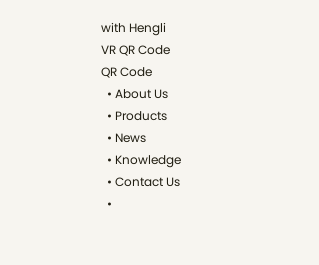with Hengli
VR QR Code
QR Code
  • About Us
  • Products
  • News
  • Knowledge
  • Contact Us
  •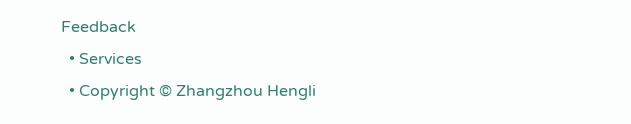Feedback
  • Services
  • Copyright © Zhangzhou Hengli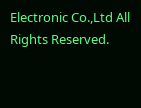Electronic Co.,Ltd All Rights Reserved.